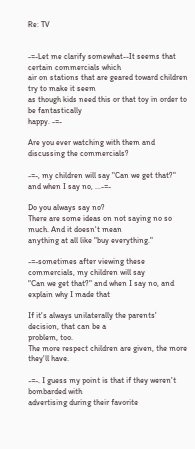Re: TV


-=-Let me clarify somewhat--It seems that certain commercials which
air on stations that are geared toward children try to make it seem
as though kids need this or that toy in order to be fantastically
happy. -=-

Are you ever watching with them and discussing the commercials?

-=-, my children will say "Can we get that?" and when I say no, ...-=-

Do you always say no?
There are some ideas on not saying no so much. And it doesn't mean
anything at all like "buy everything."

-=-sometimes after viewing these commercials, my children will say
"Can we get that?" and when I say no, and explain why I made that

If it's always unilaterally the parents' decision, that can be a
problem, too.
The more respect children are given, the more they'll have.

-=-. I guess my point is that if they weren't bombarded with
advertising during their favorite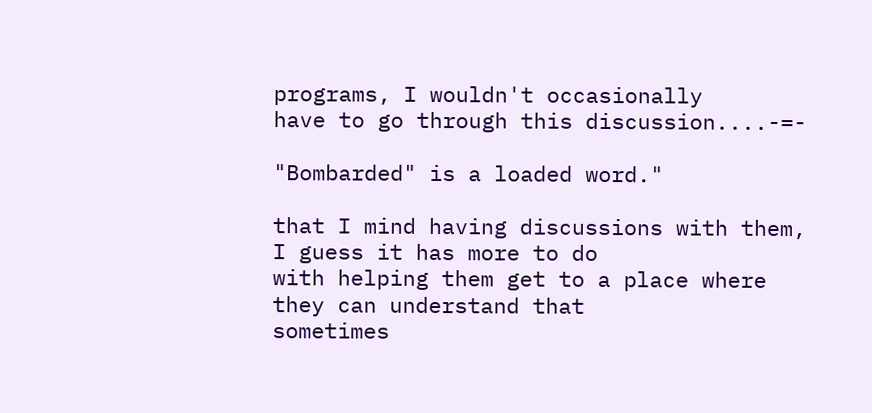programs, I wouldn't occasionally
have to go through this discussion....-=-

"Bombarded" is a loaded word."

that I mind having discussions with them, I guess it has more to do
with helping them get to a place where they can understand that
sometimes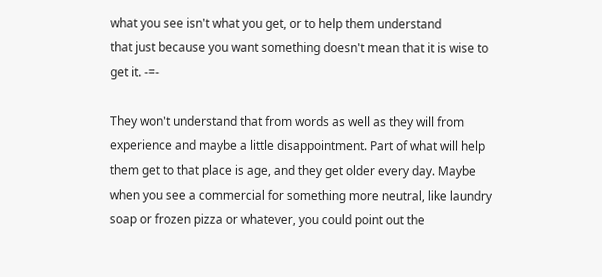what you see isn't what you get, or to help them understand
that just because you want something doesn't mean that it is wise to
get it. -=-

They won't understand that from words as well as they will from
experience and maybe a little disappointment. Part of what will help
them get to that place is age, and they get older every day. Maybe
when you see a commercial for something more neutral, like laundry
soap or frozen pizza or whatever, you could point out the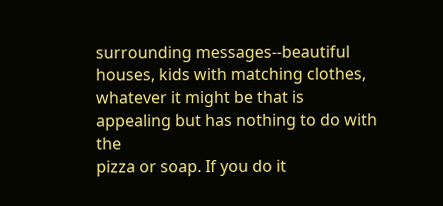surrounding messages--beautiful houses, kids with matching clothes,
whatever it might be that is appealing but has nothing to do with the
pizza or soap. If you do it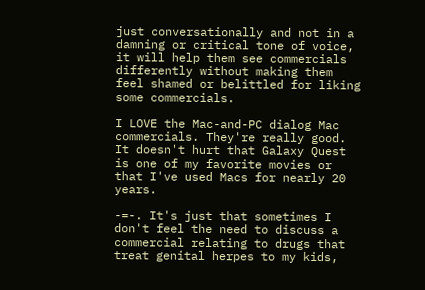just conversationally and not in a
damning or critical tone of voice, it will help them see commercials
differently without making them feel shamed or belittled for liking
some commercials.

I LOVE the Mac-and-PC dialog Mac commercials. They're really good.
It doesn't hurt that Galaxy Quest is one of my favorite movies or
that I've used Macs for nearly 20 years.

-=-. It's just that sometimes I don't feel the need to discuss a
commercial relating to drugs that treat genital herpes to my kids,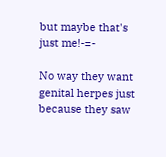but maybe that's just me!-=-

No way they want genital herpes just because they saw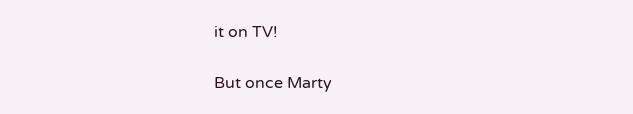it on TV!

But once Marty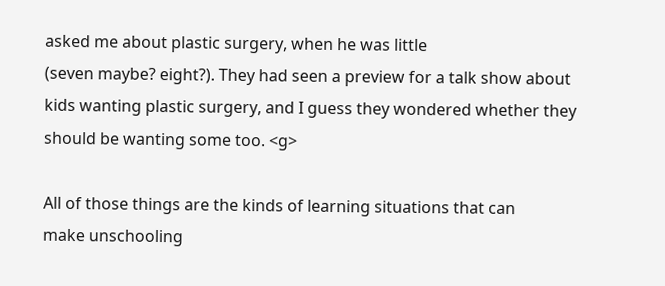asked me about plastic surgery, when he was little
(seven maybe? eight?). They had seen a preview for a talk show about
kids wanting plastic surgery, and I guess they wondered whether they
should be wanting some too. <g>

All of those things are the kinds of learning situations that can
make unschooling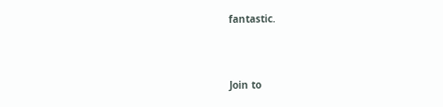fantastic.


Join to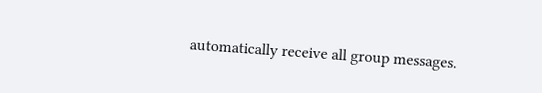automatically receive all group messages.